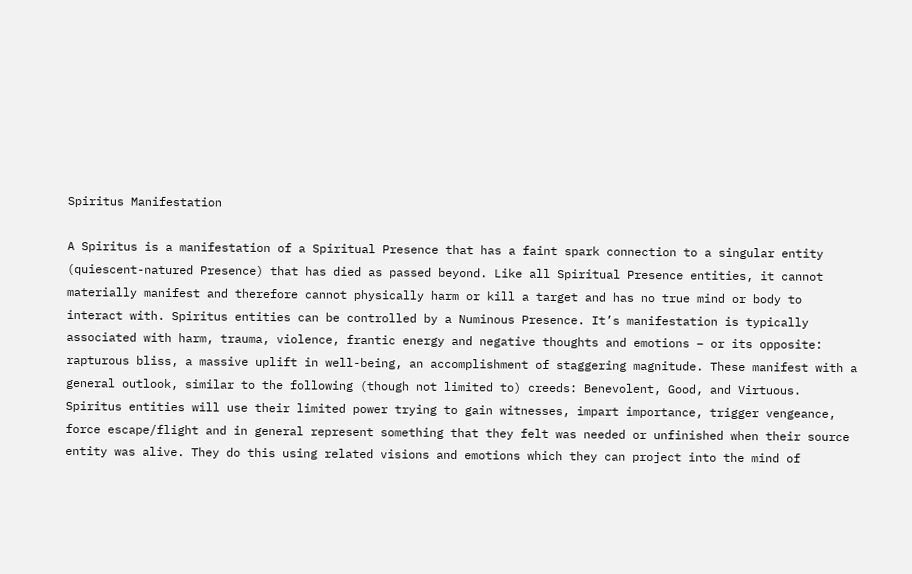Spiritus Manifestation

A Spiritus is a manifestation of a Spiritual Presence that has a faint spark connection to a singular entity (quiescent-natured Presence) that has died as passed beyond. Like all Spiritual Presence entities, it cannot materially manifest and therefore cannot physically harm or kill a target and has no true mind or body to interact with. Spiritus entities can be controlled by a Numinous Presence. It’s manifestation is typically associated with harm, trauma, violence, frantic energy and negative thoughts and emotions – or its opposite: rapturous bliss, a massive uplift in well-being, an accomplishment of staggering magnitude. These manifest with a general outlook, similar to the following (though not limited to) creeds: Benevolent, Good, and Virtuous. Spiritus entities will use their limited power trying to gain witnesses, impart importance, trigger vengeance, force escape/flight and in general represent something that they felt was needed or unfinished when their source entity was alive. They do this using related visions and emotions which they can project into the mind of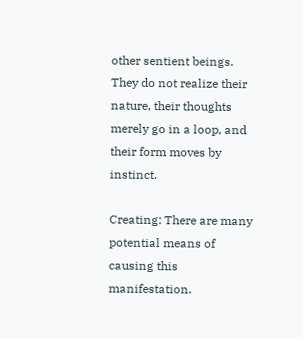other sentient beings. They do not realize their nature, their thoughts merely go in a loop, and their form moves by instinct.

Creating: There are many potential means of causing this manifestation.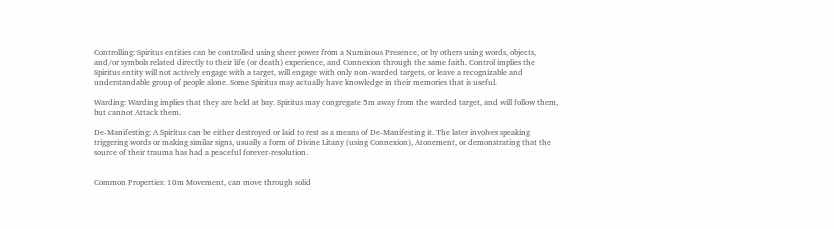Controlling: Spiritus entities can be controlled using sheer power from a Numinous Presence, or by others using words, objects, and/or symbols related directly to their life (or death) experience, and Connexion through the same faith. Control implies the Spiritus entity will not actively engage with a target, will engage with only non-warded targets, or leave a recognizable and understandable group of people alone. Some Spiritus may actually have knowledge in their memories that is useful.

Warding: Warding implies that they are held at bay. Spiritus may congregate 5m away from the warded target, and will follow them, but cannot Attack them.

De-Manifesting: A Spiritus can be either destroyed or laid to rest as a means of De-Manifesting it. The later involves speaking triggering words or making similar signs, usually a form of Divine Litany (using Connexion), Atonement, or demonstrating that the source of their trauma has had a peaceful forever-resolution.


Common Properties: 10m Movement, can move through solid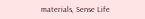materials, Sense Life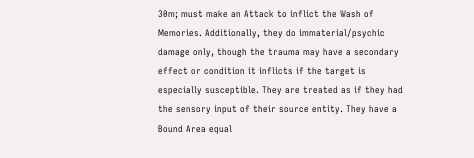30m; must make an Attack to inflict the Wash of Memories. Additionally, they do immaterial/psychic damage only, though the trauma may have a secondary effect or condition it inflicts if the target is especially susceptible. They are treated as if they had the sensory input of their source entity. They have a Bound Area equal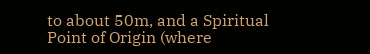to about 50m, and a Spiritual Point of Origin (where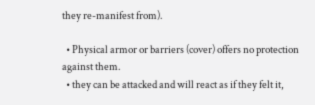they re-manifest from).

  • Physical armor or barriers (cover) offers no protection against them.
  • they can be attacked and will react as if they felt it,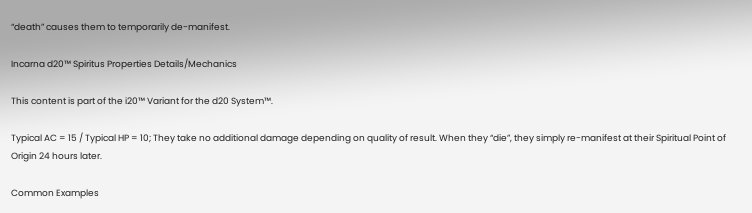“death” causes them to temporarily de-manifest.

Incarna d20™ Spiritus Properties Details/Mechanics

This content is part of the i20™ Variant for the d20 System™.

Typical AC = 15 / Typical HP = 10; They take no additional damage depending on quality of result. When they “die”, they simply re-manifest at their Spiritual Point of Origin 24 hours later.

Common Examples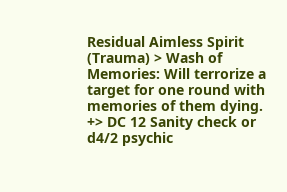Residual Aimless Spirit (Trauma) > Wash of Memories: Will terrorize a target for one round with memories of them dying. +> DC 12 Sanity check or d4/2 psychic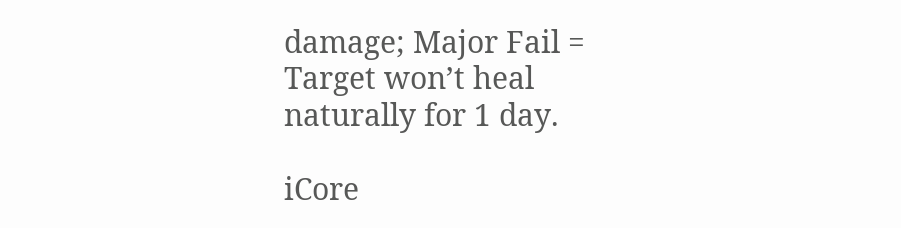damage; Major Fail = Target won’t heal naturally for 1 day.

iCore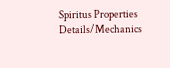Spiritus Properties Details/Mechanics